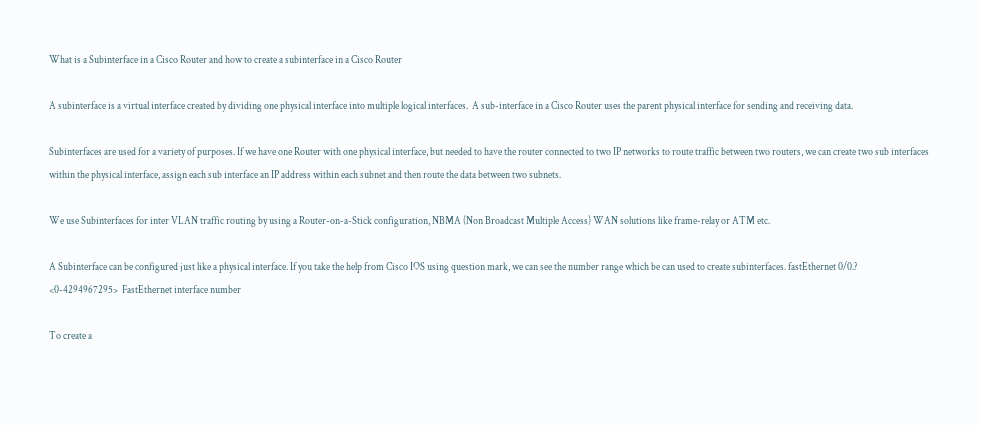What is a Subinterface in a Cisco Router and how to create a subinterface in a Cisco Router

A subinterface is a virtual interface created by dividing one physical interface into multiple logical interfaces.  A sub-interface in a Cisco Router uses the parent physical interface for sending and receiving data.

Subinterfaces are used for a variety of purposes. If we have one Router with one physical interface, but needed to have the router connected to two IP networks to route traffic between two routers, we can create two sub interfaces within the physical interface, assign each sub interface an IP address within each subnet and then route the data between two subnets.

We use Subinterfaces for inter VLAN traffic routing by using a Router-on-a-Stick configuration, NBMA (Non Broadcast Multiple Access) WAN solutions like frame-relay or ATM etc.

A Subinterface can be configured just like a physical interface. If you take the help from Cisco IOS using question mark, we can see the number range which be can used to create subinterfaces. fastEthernet 0/0.?
<0-4294967295>  FastEthernet interface number

To create a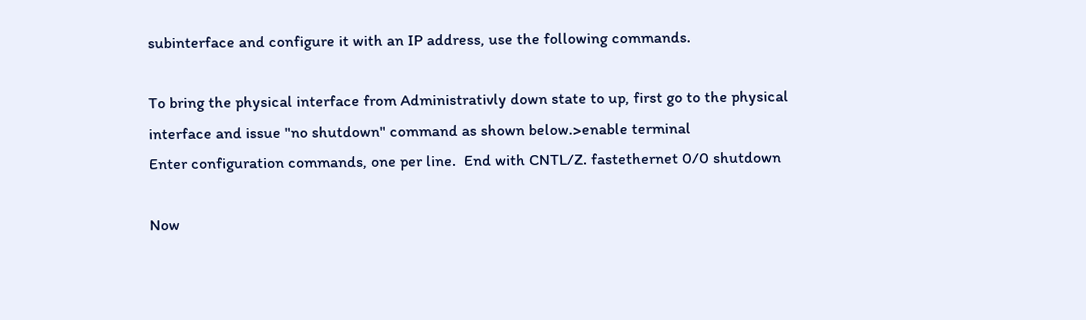subinterface and configure it with an IP address, use the following commands.

To bring the physical interface from Administrativly down state to up, first go to the physical interface and issue "no shutdown" command as shown below.>enable terminal
Enter configuration commands, one per line.  End with CNTL/Z. fastethernet 0/0 shutdown

Now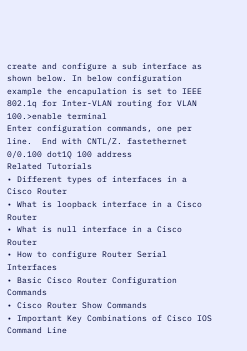create and configure a sub interface as shown below. In below configuration example the encapulation is set to IEEE 802.1q for Inter-VLAN routing for VLAN 100.>enable terminal
Enter configuration commands, one per line.  End with CNTL/Z. fastethernet 0/0.100 dot1Q 100 address
Related Tutorials
• Different types of interfaces in a Cisco Router
• What is loopback interface in a Cisco Router
• What is null interface in a Cisco Router
• How to configure Router Serial Interfaces
• Basic Cisco Router Configuration Commands
• Cisco Router Show Commands
• Important Key Combinations of Cisco IOS Command Line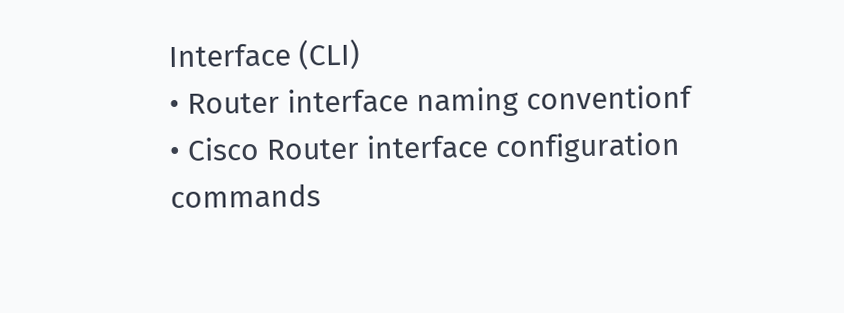Interface (CLI)
• Router interface naming conventionf
• Cisco Router interface configuration commands